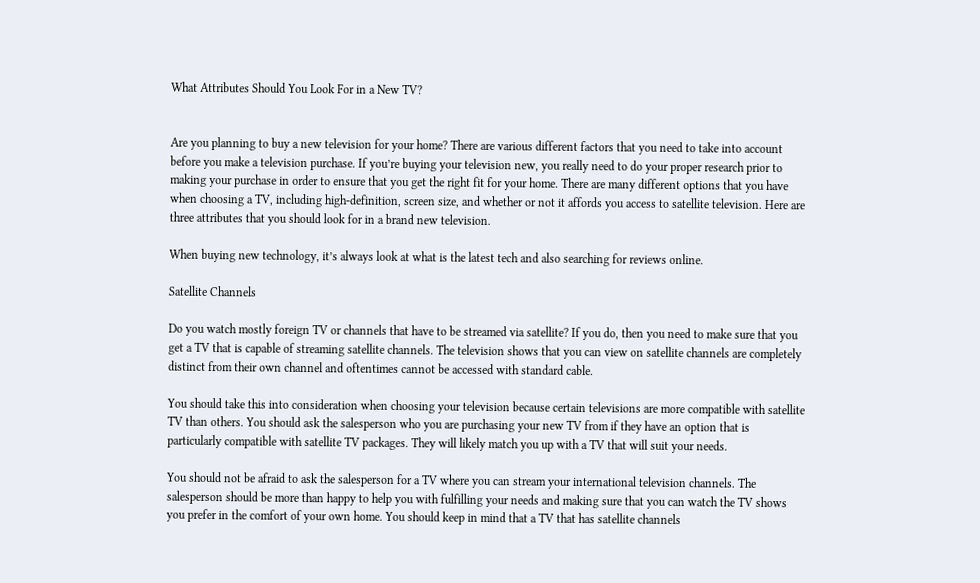What Attributes Should You Look For in a New TV?


Are you planning to buy a new television for your home? There are various different factors that you need to take into account before you make a television purchase. If you’re buying your television new, you really need to do your proper research prior to making your purchase in order to ensure that you get the right fit for your home. There are many different options that you have when choosing a TV, including high-definition, screen size, and whether or not it affords you access to satellite television. Here are three attributes that you should look for in a brand new television.

When buying new technology, it’s always look at what is the latest tech and also searching for reviews online.

Satellite Channels

Do you watch mostly foreign TV or channels that have to be streamed via satellite? If you do, then you need to make sure that you get a TV that is capable of streaming satellite channels. The television shows that you can view on satellite channels are completely distinct from their own channel and oftentimes cannot be accessed with standard cable.

You should take this into consideration when choosing your television because certain televisions are more compatible with satellite TV than others. You should ask the salesperson who you are purchasing your new TV from if they have an option that is particularly compatible with satellite TV packages. They will likely match you up with a TV that will suit your needs.

You should not be afraid to ask the salesperson for a TV where you can stream your international television channels. The salesperson should be more than happy to help you with fulfilling your needs and making sure that you can watch the TV shows you prefer in the comfort of your own home. You should keep in mind that a TV that has satellite channels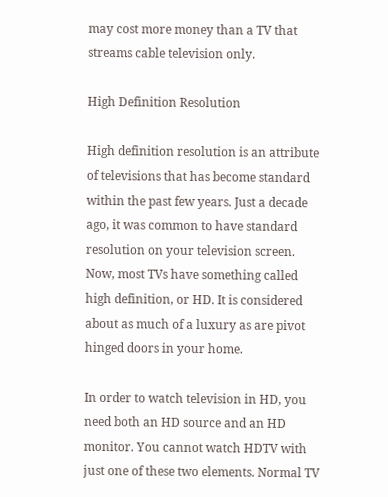may cost more money than a TV that streams cable television only.

High Definition Resolution

High definition resolution is an attribute of televisions that has become standard within the past few years. Just a decade ago, it was common to have standard resolution on your television screen. Now, most TVs have something called high definition, or HD. It is considered about as much of a luxury as are pivot hinged doors in your home.

In order to watch television in HD, you need both an HD source and an HD monitor. You cannot watch HDTV with just one of these two elements. Normal TV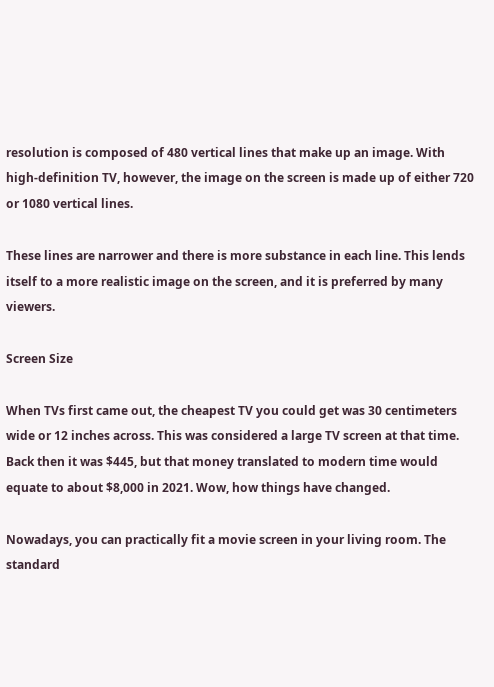resolution is composed of 480 vertical lines that make up an image. With high-definition TV, however, the image on the screen is made up of either 720 or 1080 vertical lines.

These lines are narrower and there is more substance in each line. This lends itself to a more realistic image on the screen, and it is preferred by many viewers.

Screen Size

When TVs first came out, the cheapest TV you could get was 30 centimeters wide or 12 inches across. This was considered a large TV screen at that time. Back then it was $445, but that money translated to modern time would equate to about $8,000 in 2021. Wow, how things have changed.

Nowadays, you can practically fit a movie screen in your living room. The standard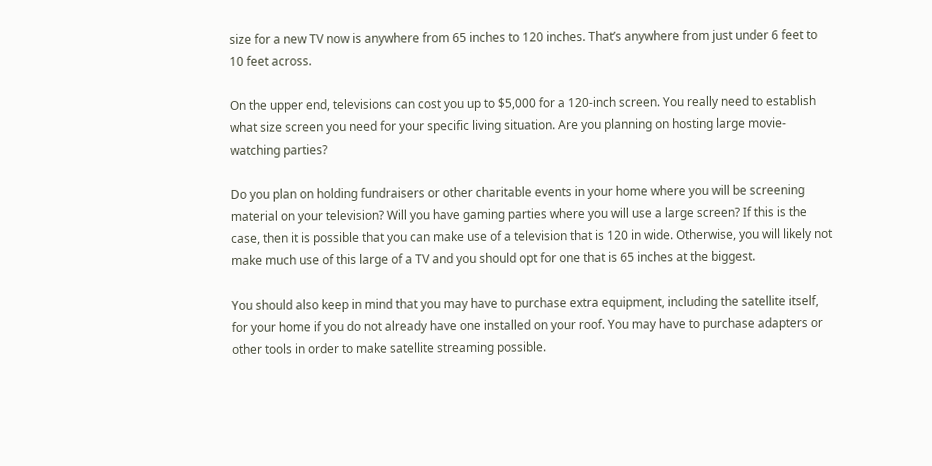size for a new TV now is anywhere from 65 inches to 120 inches. That’s anywhere from just under 6 feet to 10 feet across.

On the upper end, televisions can cost you up to $5,000 for a 120-inch screen. You really need to establish what size screen you need for your specific living situation. Are you planning on hosting large movie-watching parties?

Do you plan on holding fundraisers or other charitable events in your home where you will be screening material on your television? Will you have gaming parties where you will use a large screen? If this is the case, then it is possible that you can make use of a television that is 120 in wide. Otherwise, you will likely not make much use of this large of a TV and you should opt for one that is 65 inches at the biggest.

You should also keep in mind that you may have to purchase extra equipment, including the satellite itself, for your home if you do not already have one installed on your roof. You may have to purchase adapters or other tools in order to make satellite streaming possible.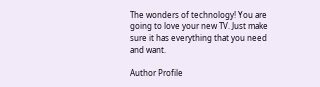The wonders of technology! You are going to love your new TV. Just make sure it has everything that you need and want.

Author Profile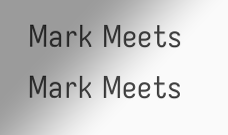Mark Meets
Mark Meets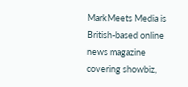MarkMeets Media is British-based online news magazine covering showbiz,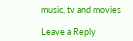music, tv and movies

Leave a Reply